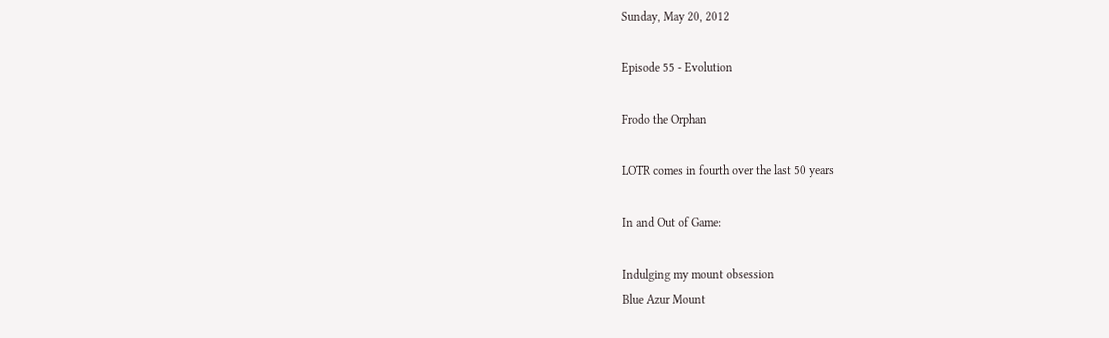Sunday, May 20, 2012

Episode 55 - Evolution

Frodo the Orphan

LOTR comes in fourth over the last 50 years

In and Out of Game:

Indulging my mount obsession
Blue Azur Mount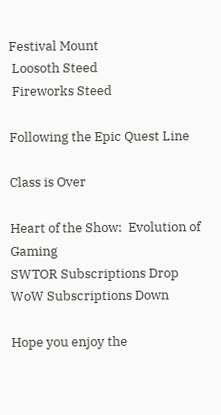Festival Mount
 Loosoth Steed
 Fireworks Steed

Following the Epic Quest Line

Class is Over

Heart of the Show:  Evolution of Gaming
SWTOR Subscriptions Drop
WoW Subscriptions Down

Hope you enjoy the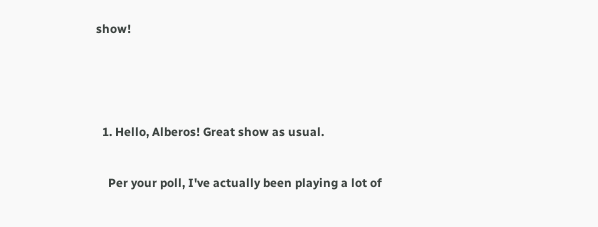show!



  1. Hello, Alberos! Great show as usual.

    Per your poll, I've actually been playing a lot of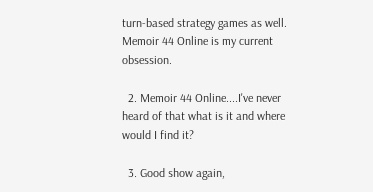turn-based strategy games as well. Memoir 44 Online is my current obsession.

  2. Memoir 44 Online....I've never heard of that what is it and where would I find it?

  3. Good show again,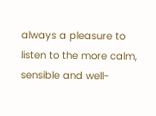always a pleasure to listen to the more calm, sensible and well-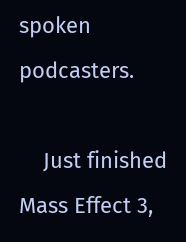spoken podcasters.

    Just finished Mass Effect 3,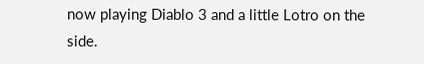now playing Diablo 3 and a little Lotro on the side.